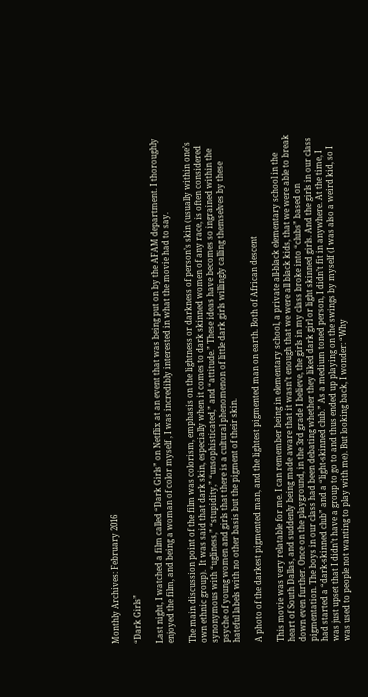Monthly Archives: February 2016

“Dark Girls”

Last night, I watched a film called “Dark Girls” on Netflix at an event that was being put on by the AFAM department. I thoroughly enjoyed the film, and being a woman of color myself , I was incredibly interested in what the movie had to say.

The main discussion point of the film was colorism, emphasis on the lightness or darkness of person’s skin (usually within one’s own ethnic group).  It was said that dark skin, especially when it comes to dark skinned women of any race, is often considered synonymous with “ugliness,” “stupidity,” “unsophisticated,” and “attitude.” These ideas have becomes so ingrained within the psyche of young women and girls that there is a cultural phenomenon of little dark girls willingly calling themselves by these hateful labels with no other basis but the pigment of their skin.

A photo of the darkest pigmented man, and the lightest pigmented man on earth. Both of African descent

This movie was very relatable for me. I can remember being in elementary school, a private all-black elementary school in the heart of South Dallas, and suddenly being made aware that it wasn’t enough that we were all black kids, that we were able to break down even further. Once on the playground, in the 3rd grade I believe, the girls in my class broke into “clubs” based on pigmentation. The boys in our class had been debating whether they liked dark girl or light skinned girls. And the girls in our class had started a “dark-skinned club” and a “light-skinned club.” As a medium toned person, I didn’t fit in anywhere. At the time, I was just upset that I didn’t have a group to go to and thus ended up playing on the swings by myself (I was also a weird kid, so I was used to people not wanting to play with me). But looking back, I wonder: “Why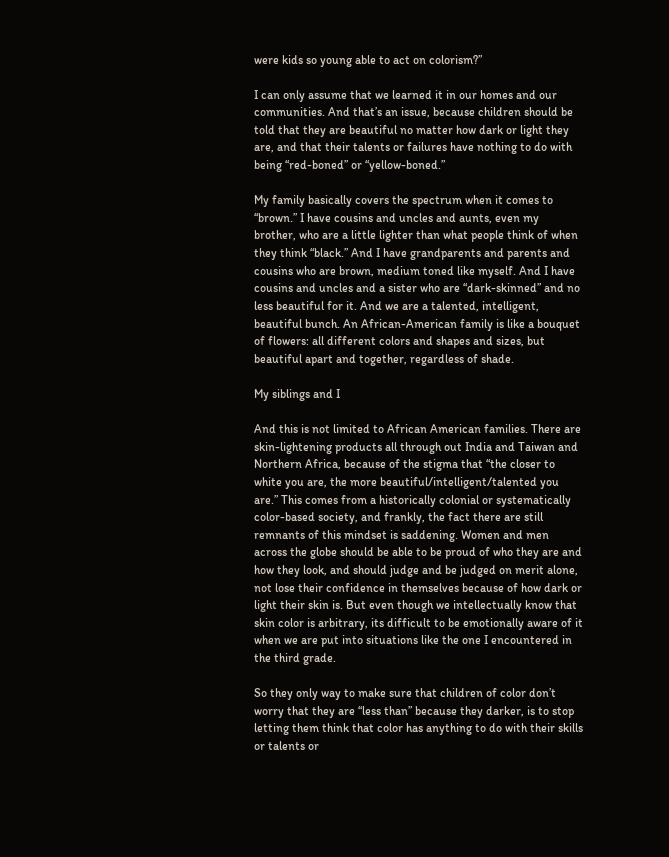were kids so young able to act on colorism?”

I can only assume that we learned it in our homes and our communities. And that’s an issue, because children should be told that they are beautiful no matter how dark or light they are, and that their talents or failures have nothing to do with being “red-boned” or “yellow-boned.”

My family basically covers the spectrum when it comes to “brown.” I have cousins and uncles and aunts, even my brother, who are a little lighter than what people think of when they think “black.” And I have grandparents and parents and cousins who are brown, medium toned like myself. And I have cousins and uncles and a sister who are “dark-skinned” and no less beautiful for it. And we are a talented, intelligent, beautiful bunch. An African-American family is like a bouquet of flowers: all different colors and shapes and sizes, but beautiful apart and together, regardless of shade.

My siblings and I

And this is not limited to African American families. There are skin-lightening products all through out India and Taiwan and Northern Africa, because of the stigma that “the closer to white you are, the more beautiful/intelligent/talented you are.” This comes from a historically colonial or systematically color-based society, and frankly, the fact there are still remnants of this mindset is saddening. Women and men across the globe should be able to be proud of who they are and how they look, and should judge and be judged on merit alone, not lose their confidence in themselves because of how dark or light their skin is. But even though we intellectually know that skin color is arbitrary, its difficult to be emotionally aware of it when we are put into situations like the one I encountered in the third grade.

So they only way to make sure that children of color don’t worry that they are “less than” because they darker, is to stop letting them think that color has anything to do with their skills or talents or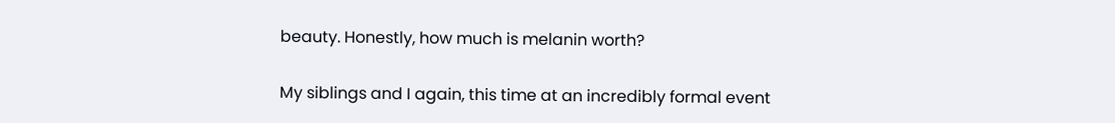beauty. Honestly, how much is melanin worth?

My siblings and I again, this time at an incredibly formal event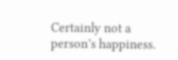Certainly not a person’s happiness.